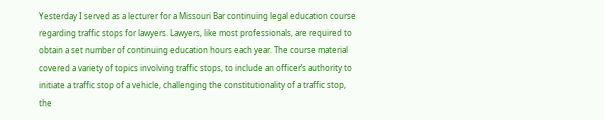Yesterday I served as a lecturer for a Missouri Bar continuing legal education course regarding traffic stops for lawyers. Lawyers, like most professionals, are required to obtain a set number of continuing education hours each year. The course material covered a variety of topics involving traffic stops, to include an officer’s authority to initiate a traffic stop of a vehicle, challenging the constitutionality of a traffic stop, the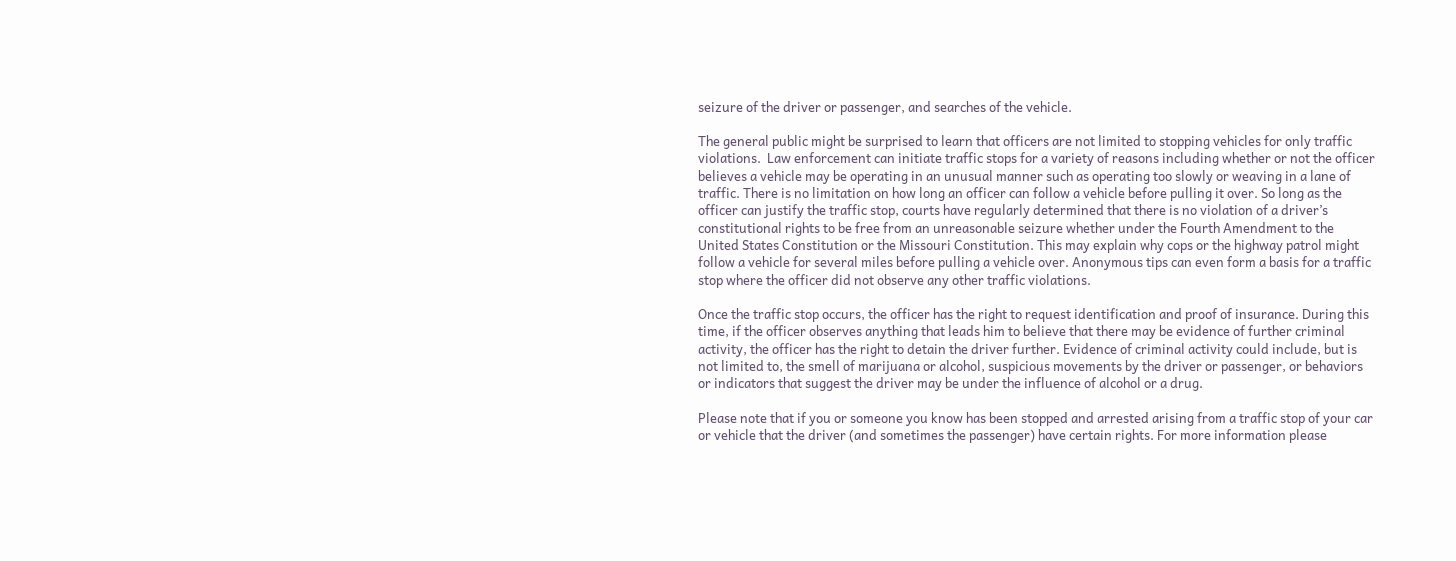seizure of the driver or passenger, and searches of the vehicle.

The general public might be surprised to learn that officers are not limited to stopping vehicles for only traffic violations.  Law enforcement can initiate traffic stops for a variety of reasons including whether or not the officer believes a vehicle may be operating in an unusual manner such as operating too slowly or weaving in a lane of traffic. There is no limitation on how long an officer can follow a vehicle before pulling it over. So long as the officer can justify the traffic stop, courts have regularly determined that there is no violation of a driver’s constitutional rights to be free from an unreasonable seizure whether under the Fourth Amendment to the United States Constitution or the Missouri Constitution. This may explain why cops or the highway patrol might follow a vehicle for several miles before pulling a vehicle over. Anonymous tips can even form a basis for a traffic stop where the officer did not observe any other traffic violations.

Once the traffic stop occurs, the officer has the right to request identification and proof of insurance. During this time, if the officer observes anything that leads him to believe that there may be evidence of further criminal activity, the officer has the right to detain the driver further. Evidence of criminal activity could include, but is not limited to, the smell of marijuana or alcohol, suspicious movements by the driver or passenger, or behaviors or indicators that suggest the driver may be under the influence of alcohol or a drug.

Please note that if you or someone you know has been stopped and arrested arising from a traffic stop of your car or vehicle that the driver (and sometimes the passenger) have certain rights. For more information please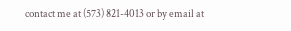contact me at (573) 821-4013 or by email at